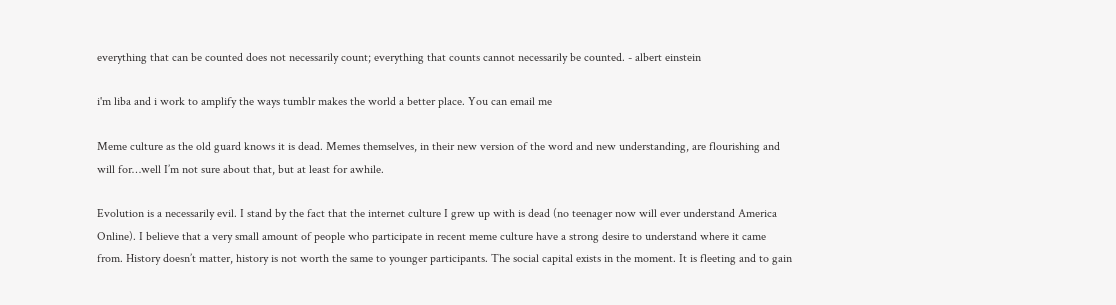everything that can be counted does not necessarily count; everything that counts cannot necessarily be counted. - albert einstein

i'm liba and i work to amplify the ways tumblr makes the world a better place. You can email me

Meme culture as the old guard knows it is dead. Memes themselves, in their new version of the word and new understanding, are flourishing and will for…well I’m not sure about that, but at least for awhile.

Evolution is a necessarily evil. I stand by the fact that the internet culture I grew up with is dead (no teenager now will ever understand America Online). I believe that a very small amount of people who participate in recent meme culture have a strong desire to understand where it came from. History doesn’t matter, history is not worth the same to younger participants. The social capital exists in the moment. It is fleeting and to gain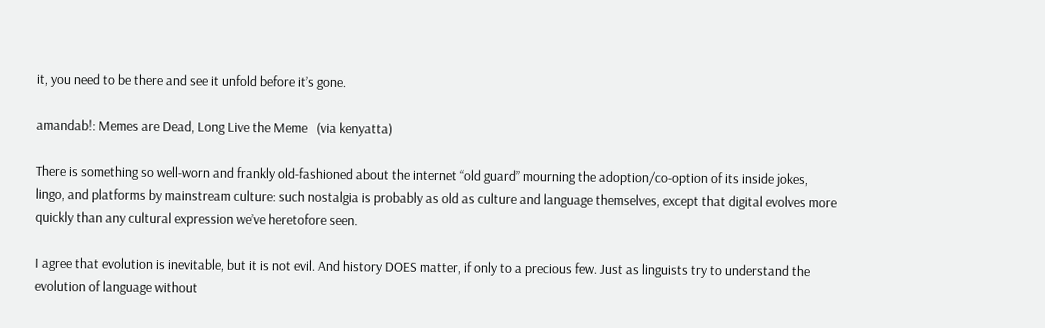it, you need to be there and see it unfold before it’s gone.

amandab!: Memes are Dead, Long Live the Meme   (via kenyatta)

There is something so well-worn and frankly old-fashioned about the internet “old guard” mourning the adoption/co-option of its inside jokes, lingo, and platforms by mainstream culture: such nostalgia is probably as old as culture and language themselves, except that digital evolves more quickly than any cultural expression we’ve heretofore seen.

I agree that evolution is inevitable, but it is not evil. And history DOES matter, if only to a precious few. Just as linguists try to understand the evolution of language without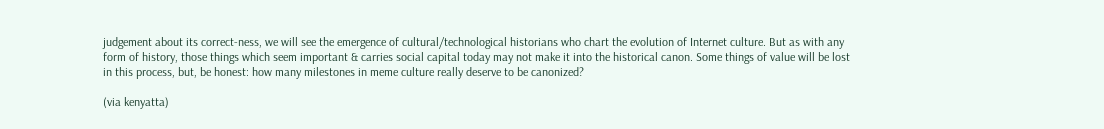judgement about its correct-ness, we will see the emergence of cultural/technological historians who chart the evolution of Internet culture. But as with any form of history, those things which seem important & carries social capital today may not make it into the historical canon. Some things of value will be lost in this process, but, be honest: how many milestones in meme culture really deserve to be canonized?

(via kenyatta)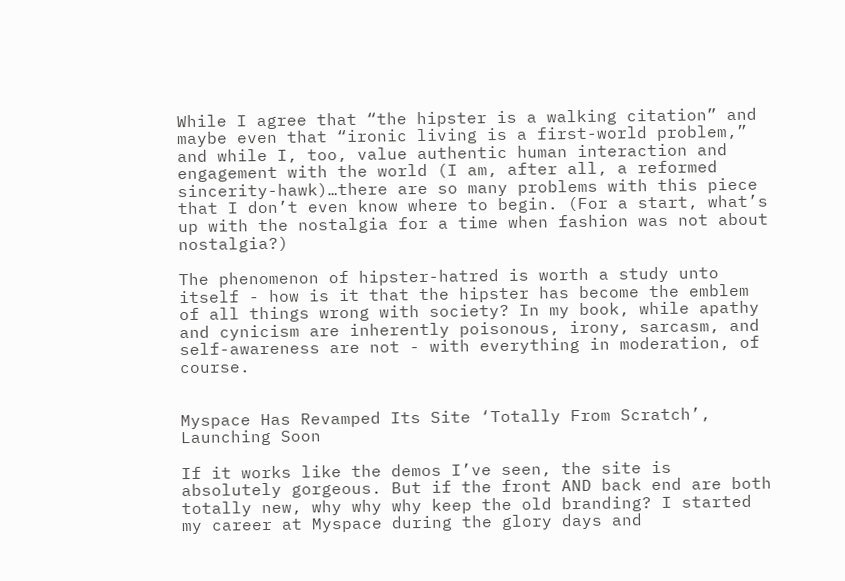While I agree that “the hipster is a walking citation” and maybe even that “ironic living is a first-world problem,” and while I, too, value authentic human interaction and engagement with the world (I am, after all, a reformed sincerity-hawk)…there are so many problems with this piece that I don’t even know where to begin. (For a start, what’s up with the nostalgia for a time when fashion was not about nostalgia?)

The phenomenon of hipster-hatred is worth a study unto itself - how is it that the hipster has become the emblem of all things wrong with society? In my book, while apathy and cynicism are inherently poisonous, irony, sarcasm, and self-awareness are not - with everything in moderation, of course.


Myspace Has Revamped Its Site ‘Totally From Scratch’, Launching Soon

If it works like the demos I’ve seen, the site is absolutely gorgeous. But if the front AND back end are both totally new, why why why keep the old branding? I started my career at Myspace during the glory days and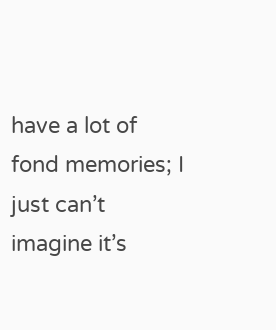have a lot of fond memories; I just can’t imagine it’s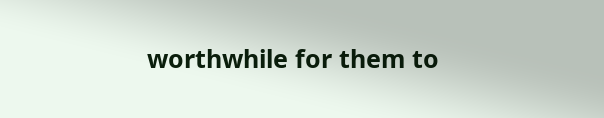worthwhile for them to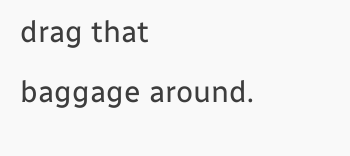drag that baggage around.